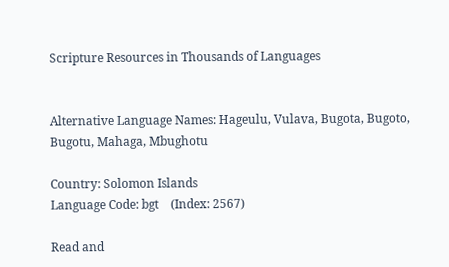Scripture Resources in Thousands of Languages


Alternative Language Names: Hageulu, Vulava, Bugota, Bugoto, Bugotu, Mahaga, Mbughotu

Country: Solomon Islands
Language Code: bgt    (Index: 2567)

Read and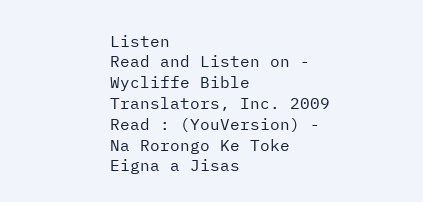Listen
Read and Listen on - Wycliffe Bible Translators, Inc. 2009
Read : (YouVersion) - Na Rorongo Ke Toke Eigna a Jisas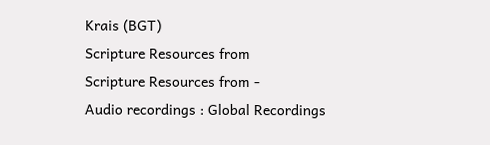Krais (BGT)
Scripture Resources from
Scripture Resources from -
Audio recordings : Global Recordings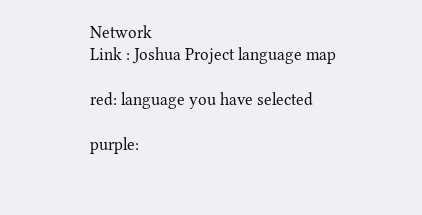Network
Link : Joshua Project language map

red: language you have selected

purple: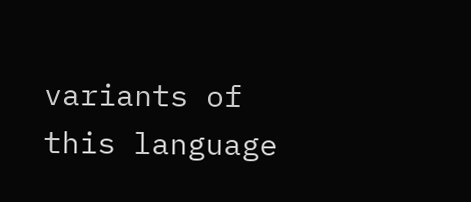variants of this language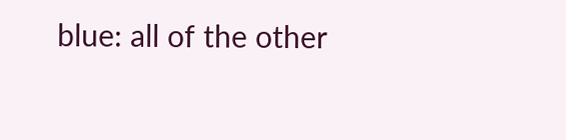blue: all of the other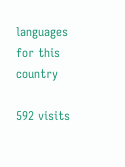languages for this country

592 visits